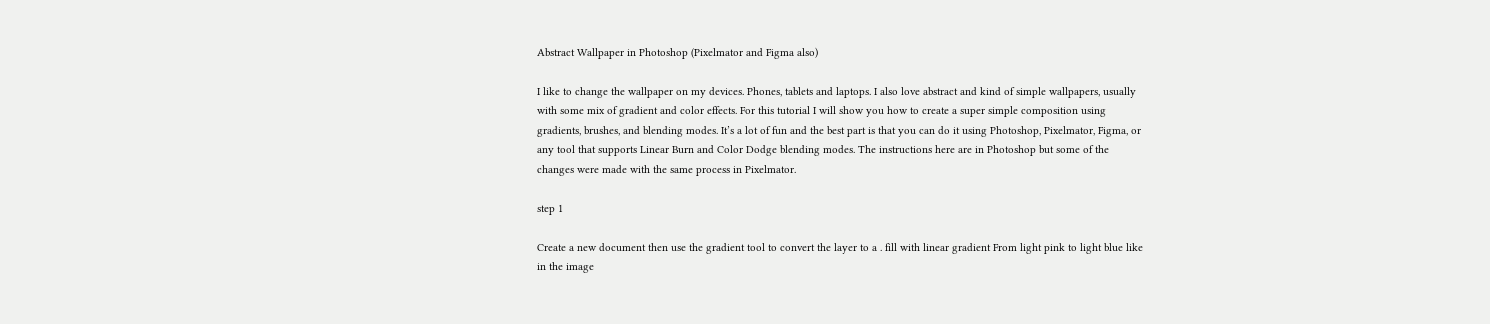Abstract Wallpaper in Photoshop (Pixelmator and Figma also)

I like to change the wallpaper on my devices. Phones, tablets and laptops. I also love abstract and kind of simple wallpapers, usually with some mix of gradient and color effects. For this tutorial I will show you how to create a super simple composition using gradients, brushes, and blending modes. It’s a lot of fun and the best part is that you can do it using Photoshop, Pixelmator, Figma, or any tool that supports Linear Burn and Color Dodge blending modes. The instructions here are in Photoshop but some of the changes were made with the same process in Pixelmator.

step 1

Create a new document then use the gradient tool to convert the layer to a . fill with linear gradient From light pink to light blue like in the image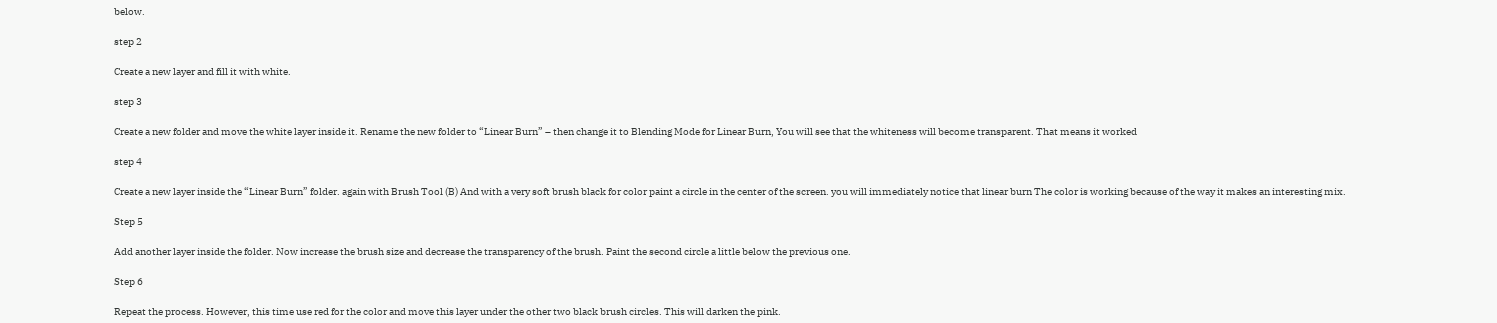below.

step 2

Create a new layer and fill it with white.

step 3

Create a new folder and move the white layer inside it. Rename the new folder to “Linear Burn” – then change it to Blending Mode for Linear Burn, You will see that the whiteness will become transparent. That means it worked

step 4

Create a new layer inside the “Linear Burn” folder. again with Brush Tool (B) And with a very soft brush black for color paint a circle in the center of the screen. you will immediately notice that linear burn The color is working because of the way it makes an interesting mix.

Step 5

Add another layer inside the folder. Now increase the brush size and decrease the transparency of the brush. Paint the second circle a little below the previous one.

Step 6

Repeat the process. However, this time use red for the color and move this layer under the other two black brush circles. This will darken the pink.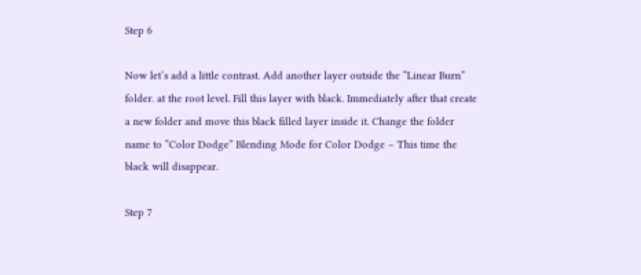Step 6

Now let’s add a little contrast. Add another layer outside the “Linear Burn” folder. at the root level. Fill this layer with black. Immediately after that create a new folder and move this black filled layer inside it. Change the folder name to “Color Dodge” Blending Mode for Color Dodge – This time the black will disappear.

Step 7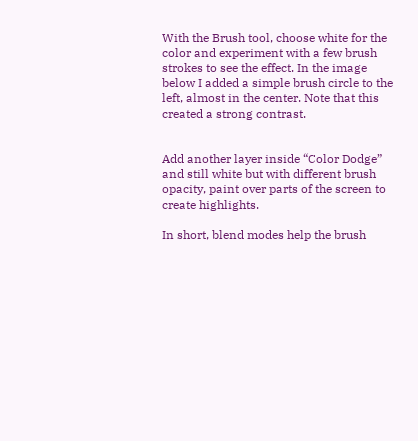With the Brush tool, choose white for the color and experiment with a few brush strokes to see the effect. In the image below I added a simple brush circle to the left, almost in the center. Note that this created a strong contrast.


Add another layer inside “Color Dodge” and still white but with different brush opacity, paint over parts of the screen to create highlights.

In short, blend modes help the brush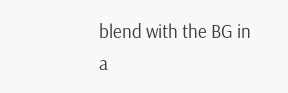blend with the BG in a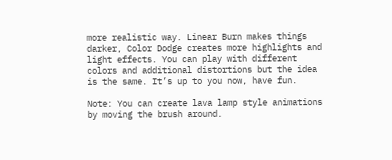more realistic way. Linear Burn makes things darker, Color Dodge creates more highlights and light effects. You can play with different colors and additional distortions but the idea is the same. It’s up to you now, have fun.

Note: You can create lava lamp style animations by moving the brush around.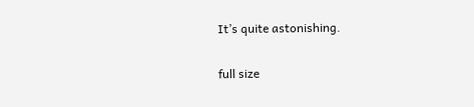It’s quite astonishing.


full size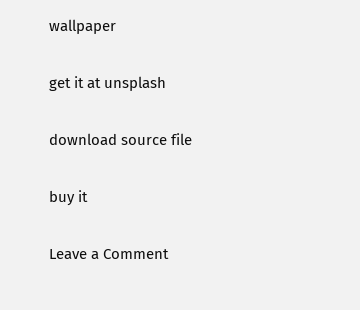wallpaper

get it at unsplash

download source file

buy it

Leave a Comment